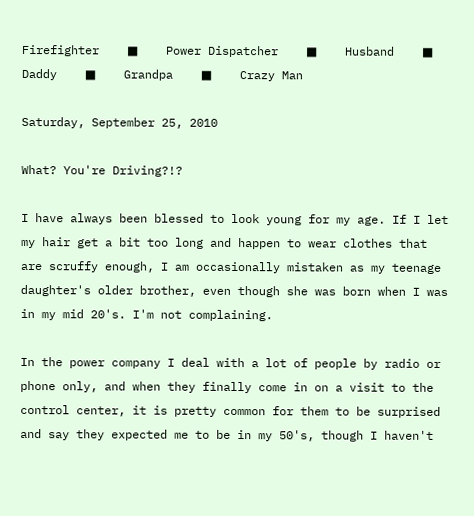Firefighter    ■    Power Dispatcher    ■    Husband    ■    Daddy    ■    Grandpa    ■    Crazy Man

Saturday, September 25, 2010

What? You're Driving?!?

I have always been blessed to look young for my age. If I let my hair get a bit too long and happen to wear clothes that are scruffy enough, I am occasionally mistaken as my teenage daughter's older brother, even though she was born when I was in my mid 20's. I'm not complaining.

In the power company I deal with a lot of people by radio or phone only, and when they finally come in on a visit to the control center, it is pretty common for them to be surprised and say they expected me to be in my 50's, though I haven't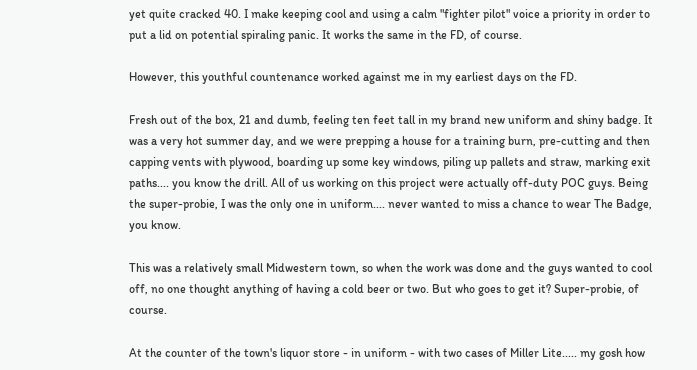yet quite cracked 40. I make keeping cool and using a calm "fighter pilot" voice a priority in order to put a lid on potential spiraling panic. It works the same in the FD, of course.

However, this youthful countenance worked against me in my earliest days on the FD.

Fresh out of the box, 21 and dumb, feeling ten feet tall in my brand new uniform and shiny badge. It was a very hot summer day, and we were prepping a house for a training burn, pre-cutting and then capping vents with plywood, boarding up some key windows, piling up pallets and straw, marking exit paths.... you know the drill. All of us working on this project were actually off-duty POC guys. Being the super-probie, I was the only one in uniform.... never wanted to miss a chance to wear The Badge, you know.

This was a relatively small Midwestern town, so when the work was done and the guys wanted to cool off, no one thought anything of having a cold beer or two. But who goes to get it? Super-probie, of course.

At the counter of the town's liquor store - in uniform - with two cases of Miller Lite..... my gosh how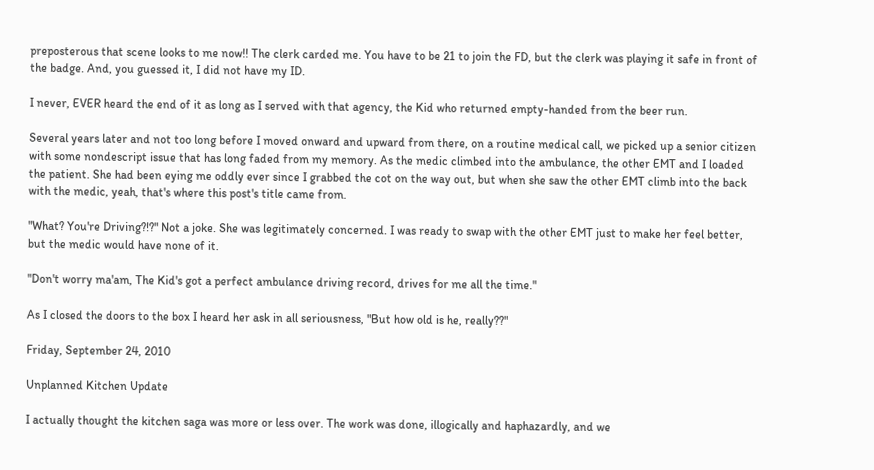preposterous that scene looks to me now!! The clerk carded me. You have to be 21 to join the FD, but the clerk was playing it safe in front of the badge. And, you guessed it, I did not have my ID.

I never, EVER heard the end of it as long as I served with that agency, the Kid who returned empty-handed from the beer run.

Several years later and not too long before I moved onward and upward from there, on a routine medical call, we picked up a senior citizen with some nondescript issue that has long faded from my memory. As the medic climbed into the ambulance, the other EMT and I loaded the patient. She had been eying me oddly ever since I grabbed the cot on the way out, but when she saw the other EMT climb into the back with the medic, yeah, that's where this post's title came from.

"What? You're Driving?!?" Not a joke. She was legitimately concerned. I was ready to swap with the other EMT just to make her feel better, but the medic would have none of it.

"Don't worry ma'am, The Kid's got a perfect ambulance driving record, drives for me all the time."

As I closed the doors to the box I heard her ask in all seriousness, "But how old is he, really??"

Friday, September 24, 2010

Unplanned Kitchen Update

I actually thought the kitchen saga was more or less over. The work was done, illogically and haphazardly, and we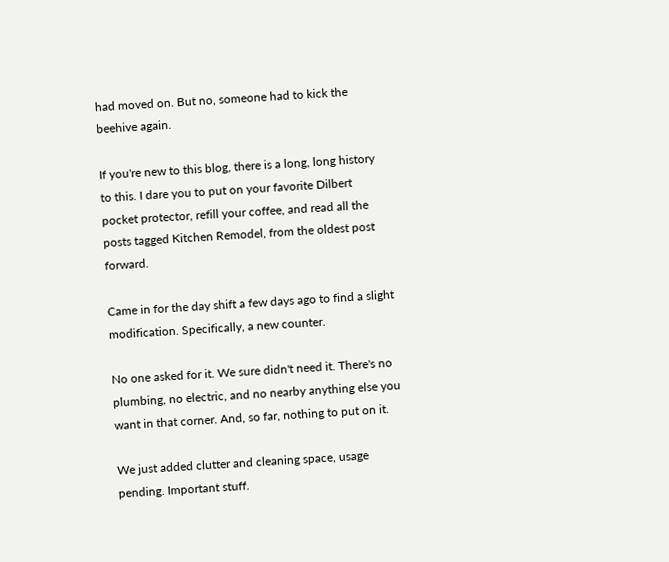had moved on. But no, someone had to kick the beehive again.

If you're new to this blog, there is a long, long history to this. I dare you to put on your favorite Dilbert pocket protector, refill your coffee, and read all the posts tagged Kitchen Remodel, from the oldest post forward.

Came in for the day shift a few days ago to find a slight modification. Specifically, a new counter.

No one asked for it. We sure didn't need it. There's no plumbing, no electric, and no nearby anything else you want in that corner. And, so far, nothing to put on it.

We just added clutter and cleaning space, usage pending. Important stuff.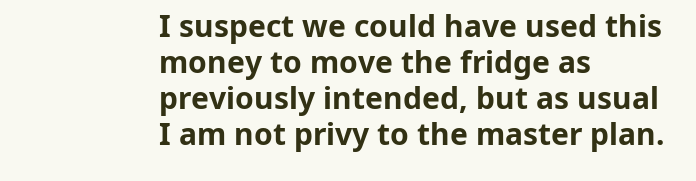I suspect we could have used this money to move the fridge as previously intended, but as usual I am not privy to the master plan.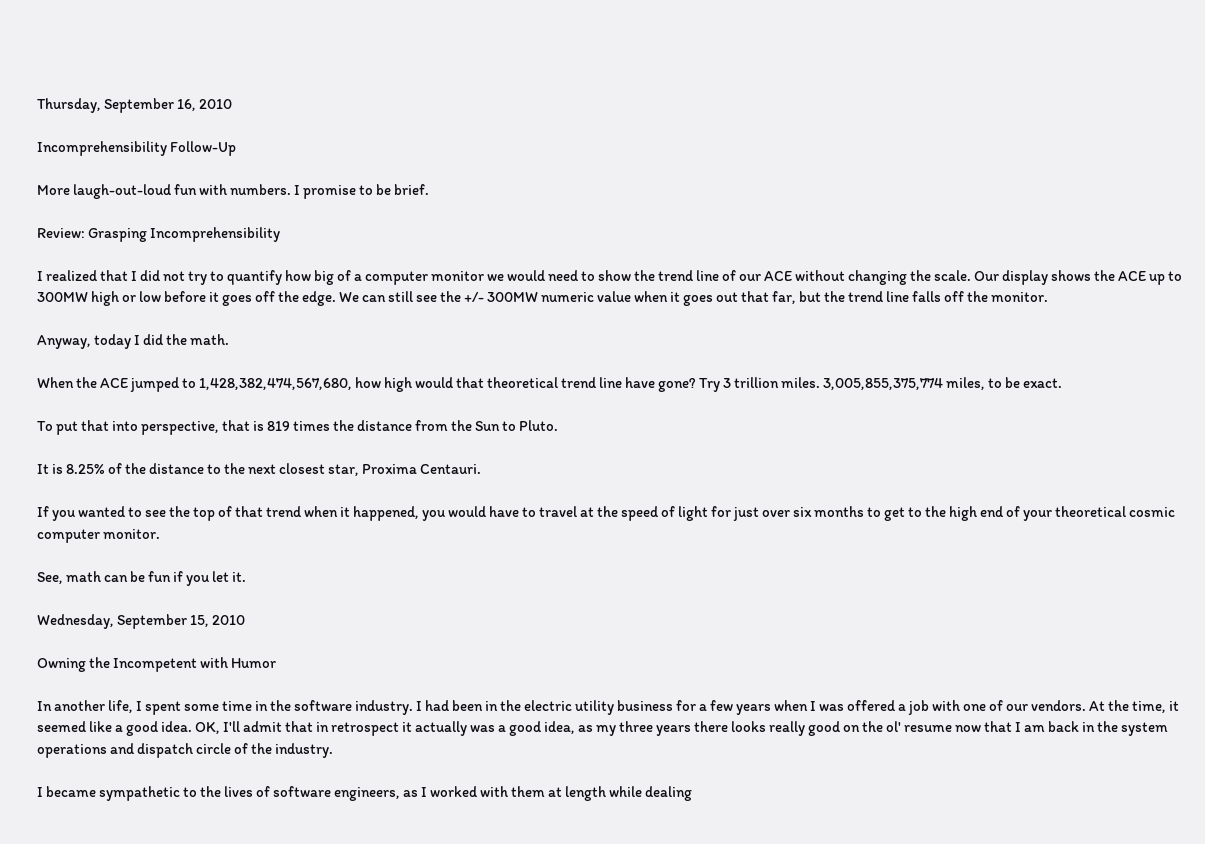Thursday, September 16, 2010

Incomprehensibility Follow-Up

More laugh-out-loud fun with numbers. I promise to be brief.

Review: Grasping Incomprehensibility

I realized that I did not try to quantify how big of a computer monitor we would need to show the trend line of our ACE without changing the scale. Our display shows the ACE up to 300MW high or low before it goes off the edge. We can still see the +/- 300MW numeric value when it goes out that far, but the trend line falls off the monitor.

Anyway, today I did the math.

When the ACE jumped to 1,428,382,474,567,680, how high would that theoretical trend line have gone? Try 3 trillion miles. 3,005,855,375,774 miles, to be exact.

To put that into perspective, that is 819 times the distance from the Sun to Pluto.

It is 8.25% of the distance to the next closest star, Proxima Centauri.

If you wanted to see the top of that trend when it happened, you would have to travel at the speed of light for just over six months to get to the high end of your theoretical cosmic computer monitor.

See, math can be fun if you let it.

Wednesday, September 15, 2010

Owning the Incompetent with Humor

In another life, I spent some time in the software industry. I had been in the electric utility business for a few years when I was offered a job with one of our vendors. At the time, it seemed like a good idea. OK, I'll admit that in retrospect it actually was a good idea, as my three years there looks really good on the ol' resume now that I am back in the system operations and dispatch circle of the industry.

I became sympathetic to the lives of software engineers, as I worked with them at length while dealing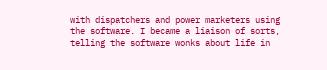with dispatchers and power marketers using the software. I became a liaison of sorts, telling the software wonks about life in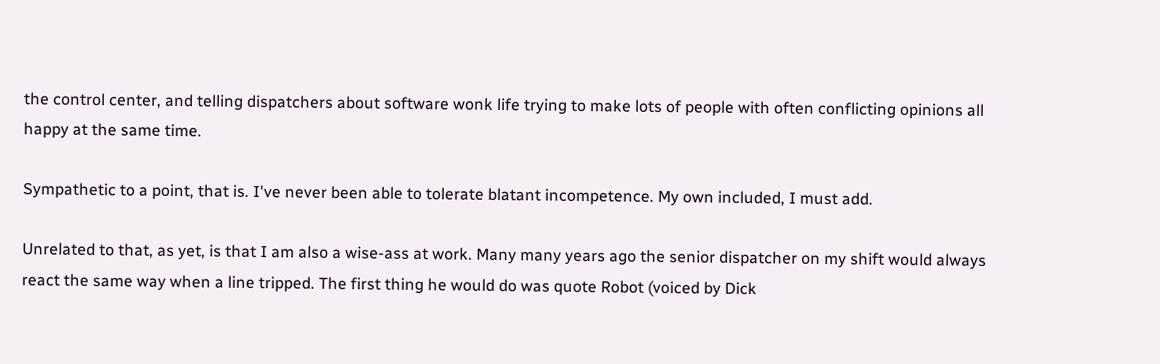the control center, and telling dispatchers about software wonk life trying to make lots of people with often conflicting opinions all happy at the same time.

Sympathetic to a point, that is. I've never been able to tolerate blatant incompetence. My own included, I must add.

Unrelated to that, as yet, is that I am also a wise-ass at work. Many many years ago the senior dispatcher on my shift would always react the same way when a line tripped. The first thing he would do was quote Robot (voiced by Dick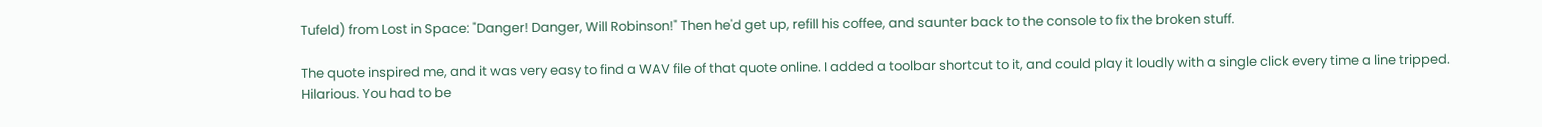Tufeld) from Lost in Space: "Danger! Danger, Will Robinson!" Then he'd get up, refill his coffee, and saunter back to the console to fix the broken stuff.

The quote inspired me, and it was very easy to find a WAV file of that quote online. I added a toolbar shortcut to it, and could play it loudly with a single click every time a line tripped. Hilarious. You had to be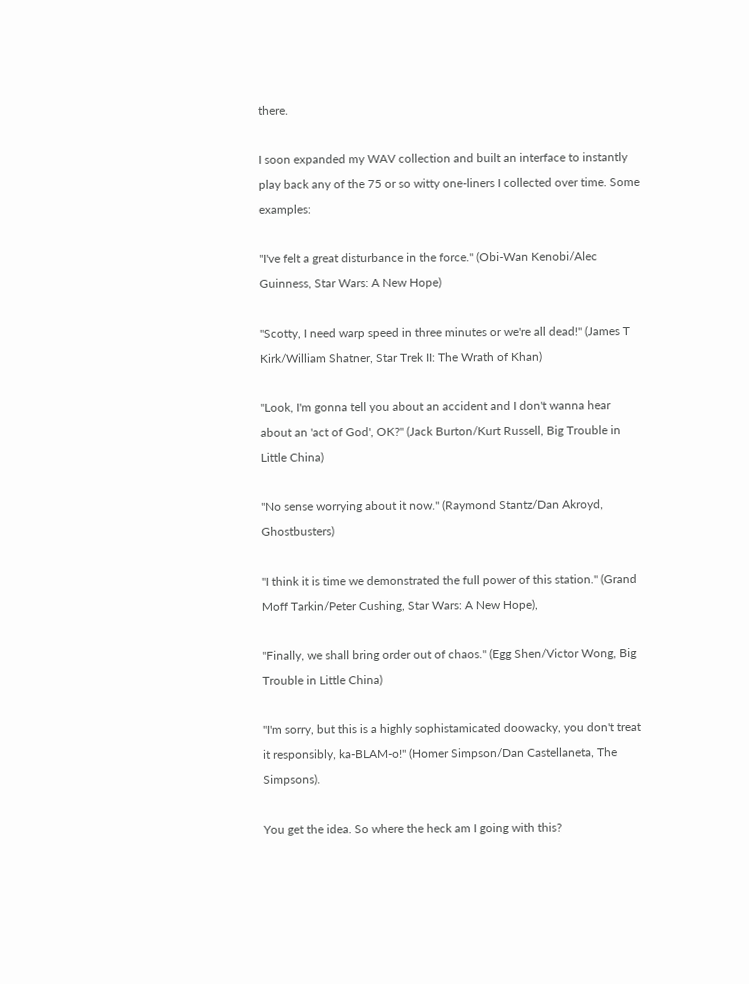there.

I soon expanded my WAV collection and built an interface to instantly play back any of the 75 or so witty one-liners I collected over time. Some examples:

"I've felt a great disturbance in the force." (Obi-Wan Kenobi/Alec Guinness, Star Wars: A New Hope)

"Scotty, I need warp speed in three minutes or we're all dead!" (James T Kirk/William Shatner, Star Trek II: The Wrath of Khan)

"Look, I'm gonna tell you about an accident and I don't wanna hear about an 'act of God', OK?" (Jack Burton/Kurt Russell, Big Trouble in Little China)

"No sense worrying about it now." (Raymond Stantz/Dan Akroyd, Ghostbusters)

"I think it is time we demonstrated the full power of this station." (Grand Moff Tarkin/Peter Cushing, Star Wars: A New Hope),

"Finally, we shall bring order out of chaos." (Egg Shen/Victor Wong, Big Trouble in Little China)

"I'm sorry, but this is a highly sophistamicated doowacky, you don't treat it responsibly, ka-BLAM-o!" (Homer Simpson/Dan Castellaneta, The Simpsons).

You get the idea. So where the heck am I going with this?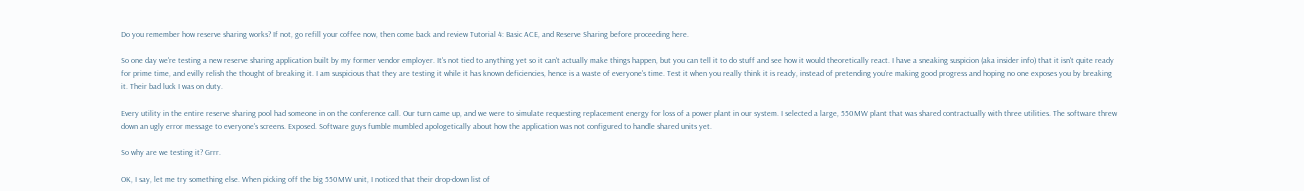Do you remember how reserve sharing works? If not, go refill your coffee now, then come back and review Tutorial 4: Basic ACE, and Reserve Sharing before proceeding here.

So one day we're testing a new reserve sharing application built by my former vendor employer. It's not tied to anything yet so it can't actually make things happen, but you can tell it to do stuff and see how it would theoretically react. I have a sneaking suspicion (aka insider info) that it isn't quite ready for prime time, and evilly relish the thought of breaking it. I am suspicious that they are testing it while it has known deficiencies, hence is a waste of everyone's time. Test it when you really think it is ready, instead of pretending you're making good progress and hoping no one exposes you by breaking it. Their bad luck I was on duty.

Every utility in the entire reserve sharing pool had someone in on the conference call. Our turn came up, and we were to simulate requesting replacement energy for loss of a power plant in our system. I selected a large, 550MW plant that was shared contractually with three utilities. The software threw down an ugly error message to everyone's screens. Exposed. Software guys fumble mumbled apologetically about how the application was not configured to handle shared units yet.

So why are we testing it? Grrr.

OK, I say, let me try something else. When picking off the big 550MW unit, I noticed that their drop-down list of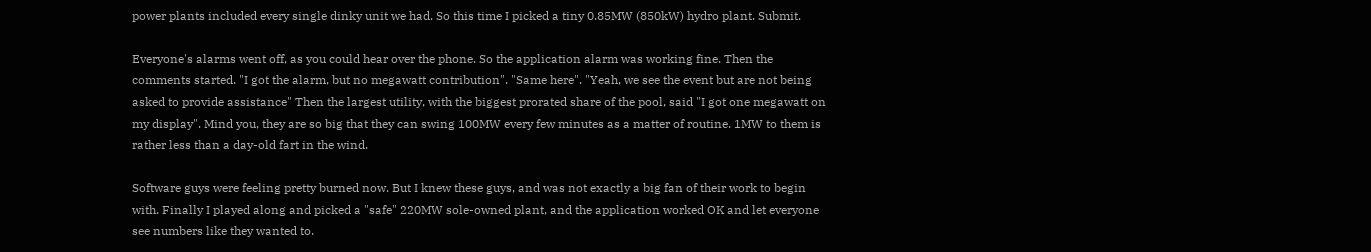power plants included every single dinky unit we had. So this time I picked a tiny 0.85MW (850kW) hydro plant. Submit.

Everyone's alarms went off, as you could hear over the phone. So the application alarm was working fine. Then the comments started. "I got the alarm, but no megawatt contribution". "Same here". "Yeah, we see the event but are not being asked to provide assistance" Then the largest utility, with the biggest prorated share of the pool, said "I got one megawatt on my display". Mind you, they are so big that they can swing 100MW every few minutes as a matter of routine. 1MW to them is rather less than a day-old fart in the wind.

Software guys were feeling pretty burned now. But I knew these guys, and was not exactly a big fan of their work to begin with. Finally I played along and picked a "safe" 220MW sole-owned plant, and the application worked OK and let everyone see numbers like they wanted to.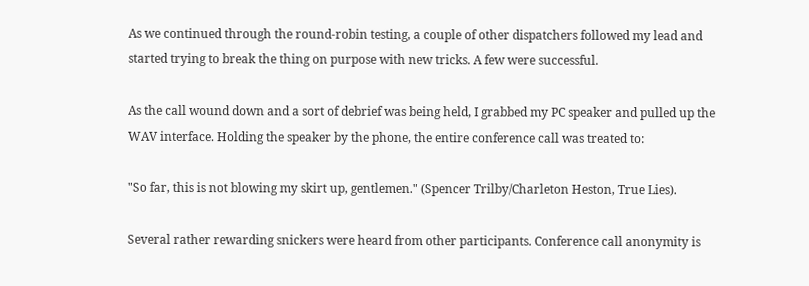As we continued through the round-robin testing, a couple of other dispatchers followed my lead and started trying to break the thing on purpose with new tricks. A few were successful.

As the call wound down and a sort of debrief was being held, I grabbed my PC speaker and pulled up the WAV interface. Holding the speaker by the phone, the entire conference call was treated to:

"So far, this is not blowing my skirt up, gentlemen." (Spencer Trilby/Charleton Heston, True Lies).

Several rather rewarding snickers were heard from other participants. Conference call anonymity is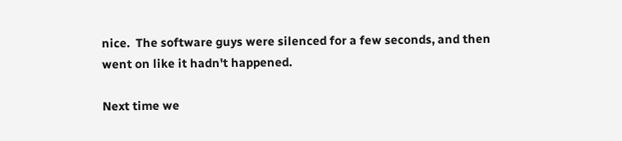nice.  The software guys were silenced for a few seconds, and then went on like it hadn't happened.

Next time we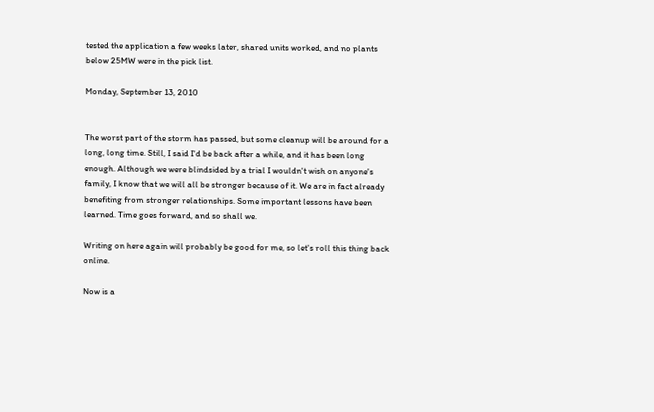tested the application a few weeks later, shared units worked, and no plants below 25MW were in the pick list.

Monday, September 13, 2010


The worst part of the storm has passed, but some cleanup will be around for a long, long time. Still, I said I'd be back after a while, and it has been long enough. Although we were blindsided by a trial I wouldn't wish on anyone's family, I know that we will all be stronger because of it. We are in fact already benefiting from stronger relationships. Some important lessons have been learned. Time goes forward, and so shall we.

Writing on here again will probably be good for me, so let's roll this thing back online.

Now is a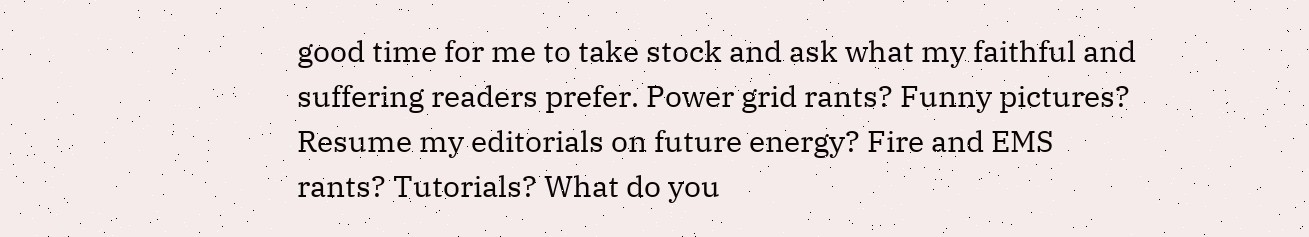good time for me to take stock and ask what my faithful and suffering readers prefer. Power grid rants? Funny pictures? Resume my editorials on future energy? Fire and EMS rants? Tutorials? What do you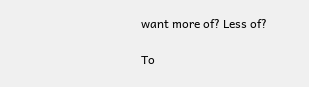want more of? Less of?

To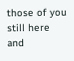those of you still here and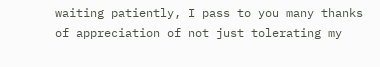waiting patiently, I pass to you many thanks of appreciation of not just tolerating my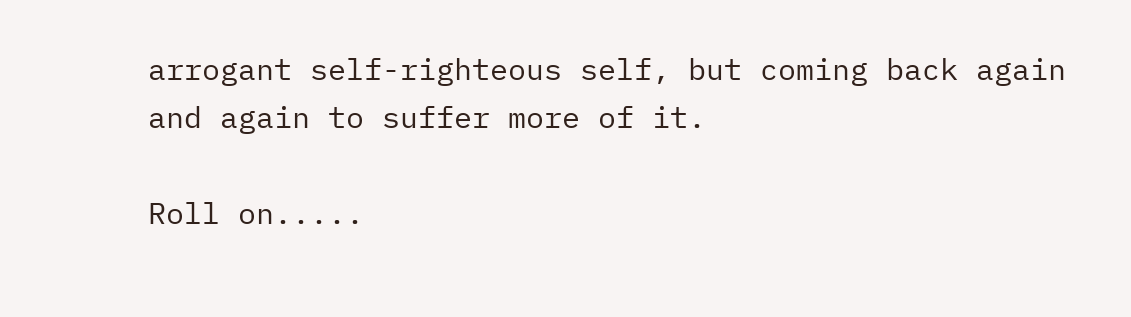arrogant self-righteous self, but coming back again and again to suffer more of it.

Roll on.....